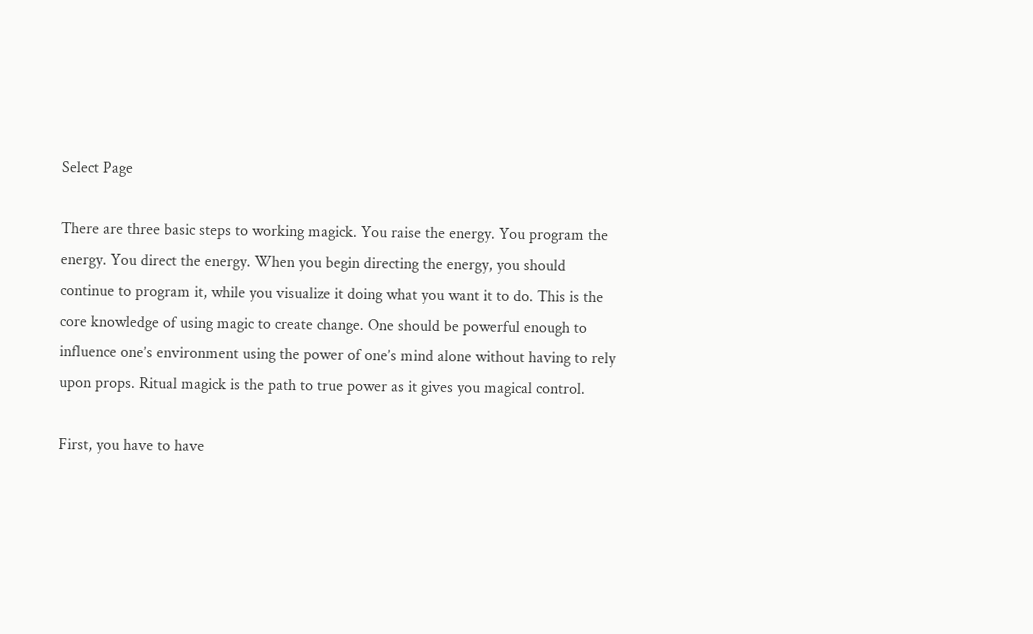Select Page

There are three basic steps to working magick. You raise the energy. You program the energy. You direct the energy. When you begin directing the energy, you should continue to program it, while you visualize it doing what you want it to do. This is the core knowledge of using magic to create change. One should be powerful enough to influence one’s environment using the power of one’s mind alone without having to rely upon props. Ritual magick is the path to true power as it gives you magical control.

First, you have to have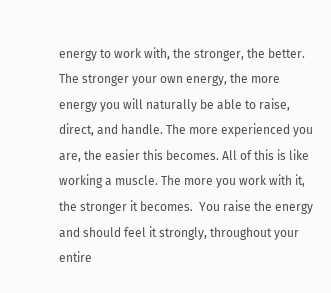energy to work with, the stronger, the better. The stronger your own energy, the more energy you will naturally be able to raise, direct, and handle. The more experienced you are, the easier this becomes. All of this is like working a muscle. The more you work with it, the stronger it becomes.  You raise the energy and should feel it strongly, throughout your entire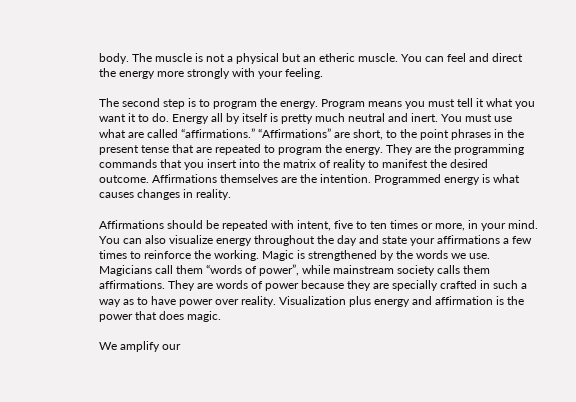body. The muscle is not a physical but an etheric muscle. You can feel and direct the energy more strongly with your feeling.

The second step is to program the energy. Program means you must tell it what you want it to do. Energy all by itself is pretty much neutral and inert. You must use what are called “affirmations.” “Affirmations” are short, to the point phrases in the present tense that are repeated to program the energy. They are the programming commands that you insert into the matrix of reality to manifest the desired outcome. Affirmations themselves are the intention. Programmed energy is what causes changes in reality.

Affirmations should be repeated with intent, five to ten times or more, in your mind. You can also visualize energy throughout the day and state your affirmations a few times to reinforce the working. Magic is strengthened by the words we use. Magicians call them “words of power”, while mainstream society calls them affirmations. They are words of power because they are specially crafted in such a way as to have power over reality. Visualization plus energy and affirmation is the power that does magic.

We amplify our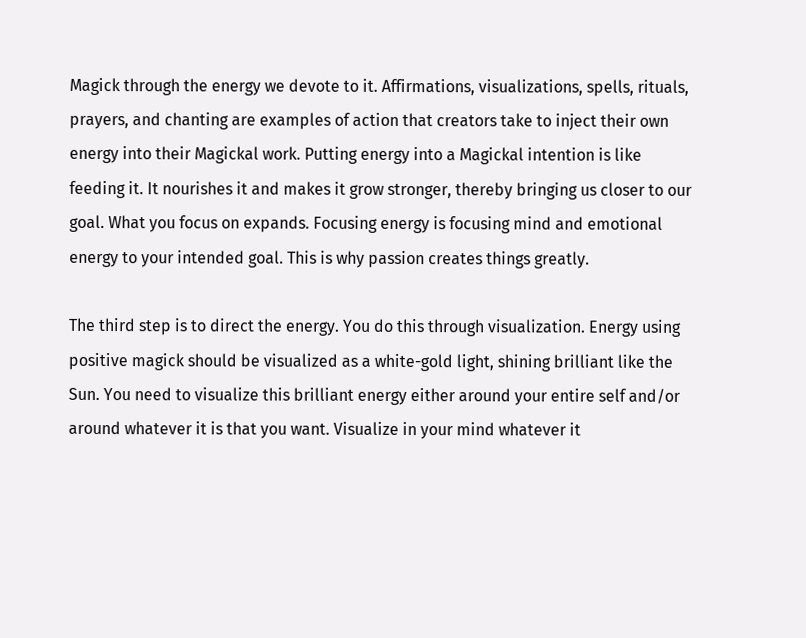Magick through the energy we devote to it. Affirmations, visualizations, spells, rituals, prayers, and chanting are examples of action that creators take to inject their own energy into their Magickal work. Putting energy into a Magickal intention is like feeding it. It nourishes it and makes it grow stronger, thereby bringing us closer to our goal. What you focus on expands. Focusing energy is focusing mind and emotional energy to your intended goal. This is why passion creates things greatly.

The third step is to direct the energy. You do this through visualization. Energy using positive magick should be visualized as a white-gold light, shining brilliant like the Sun. You need to visualize this brilliant energy either around your entire self and/or around whatever it is that you want. Visualize in your mind whatever it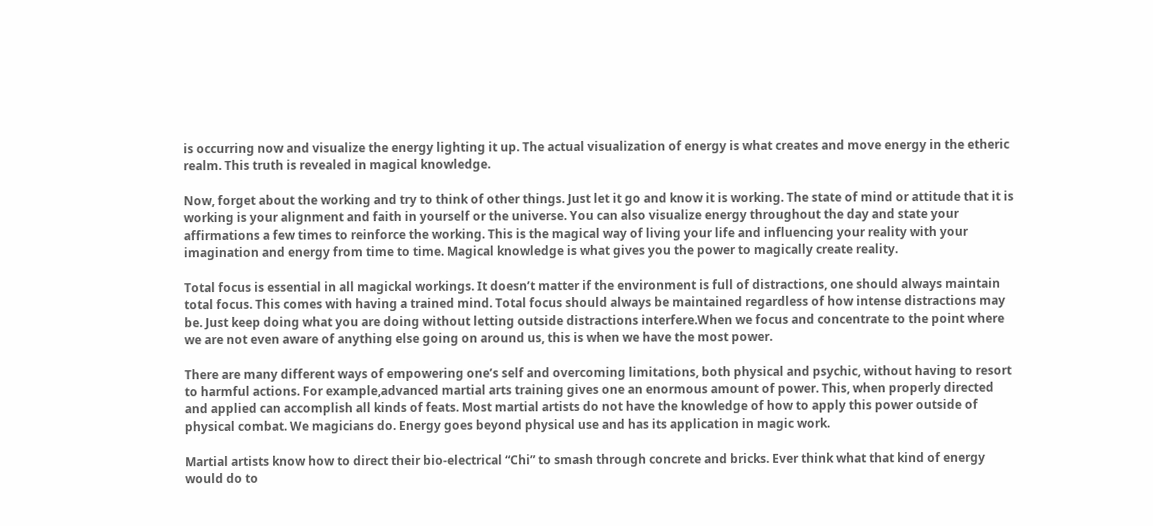is occurring now and visualize the energy lighting it up. The actual visualization of energy is what creates and move energy in the etheric realm. This truth is revealed in magical knowledge.

Now, forget about the working and try to think of other things. Just let it go and know it is working. The state of mind or attitude that it is working is your alignment and faith in yourself or the universe. You can also visualize energy throughout the day and state your affirmations a few times to reinforce the working. This is the magical way of living your life and influencing your reality with your imagination and energy from time to time. Magical knowledge is what gives you the power to magically create reality.

Total focus is essential in all magickal workings. It doesn’t matter if the environment is full of distractions, one should always maintain total focus. This comes with having a trained mind. Total focus should always be maintained regardless of how intense distractions may be. Just keep doing what you are doing without letting outside distractions interfere.When we focus and concentrate to the point where we are not even aware of anything else going on around us, this is when we have the most power.

There are many different ways of empowering one’s self and overcoming limitations, both physical and psychic, without having to resort to harmful actions. For example,advanced martial arts training gives one an enormous amount of power. This, when properly directed and applied can accomplish all kinds of feats. Most martial artists do not have the knowledge of how to apply this power outside of physical combat. We magicians do. Energy goes beyond physical use and has its application in magic work.

Martial artists know how to direct their bio-electrical “Chi” to smash through concrete and bricks. Ever think what that kind of energy would do to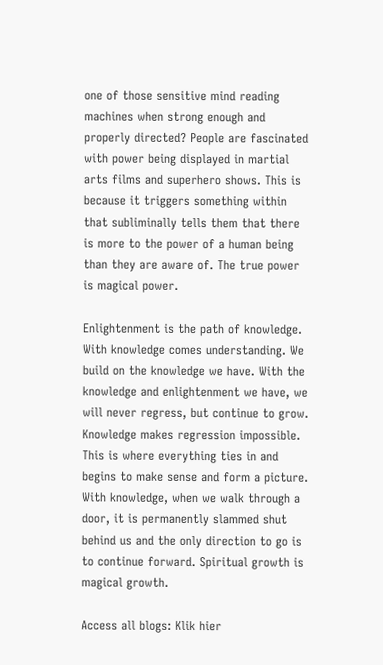one of those sensitive mind reading machines when strong enough and properly directed? People are fascinated with power being displayed in martial arts films and superhero shows. This is because it triggers something within that subliminally tells them that there is more to the power of a human being than they are aware of. The true power is magical power.

Enlightenment is the path of knowledge. With knowledge comes understanding. We build on the knowledge we have. With the knowledge and enlightenment we have, we will never regress, but continue to grow. Knowledge makes regression impossible. This is where everything ties in and begins to make sense and form a picture. With knowledge, when we walk through a door, it is permanently slammed shut behind us and the only direction to go is to continue forward. Spiritual growth is magical growth.

Access all blogs: Klik hier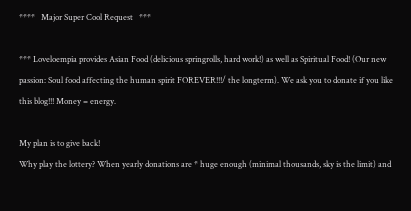****   Major Super Cool Request   ***

*** Loveloempia provides Asian Food (delicious springrolls, hard work!) as well as Spiritual Food! (Our new passion: Soul food affecting the human spirit FOREVER!!!/ the longterm). We ask you to donate if you like this blog!!! Money = energy.

My plan is to give back!
Why play the lottery? When yearly donations are * huge enough (minimal thousands, sky is the limit) and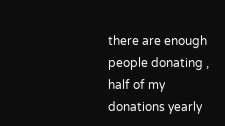there are enough people donating , half of my donations yearly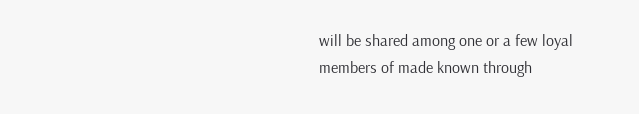will be shared among one or a few loyal members of made known through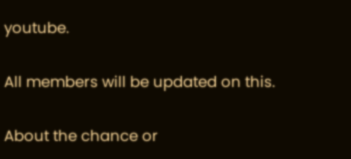youtube.

All members will be updated on this.

About the chance or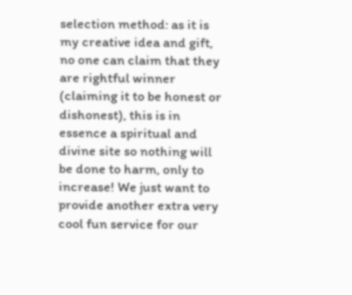selection method: as it is my creative idea and gift, no one can claim that they are rightful winner (claiming it to be honest or dishonest), this is in essence a spiritual and divine site so nothing will be done to harm, only to increase! We just want to provide another extra very cool fun service for our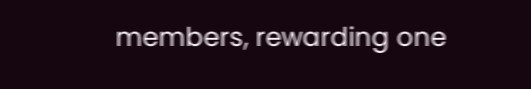members, rewarding one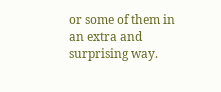or some of them in an extra and surprising way.